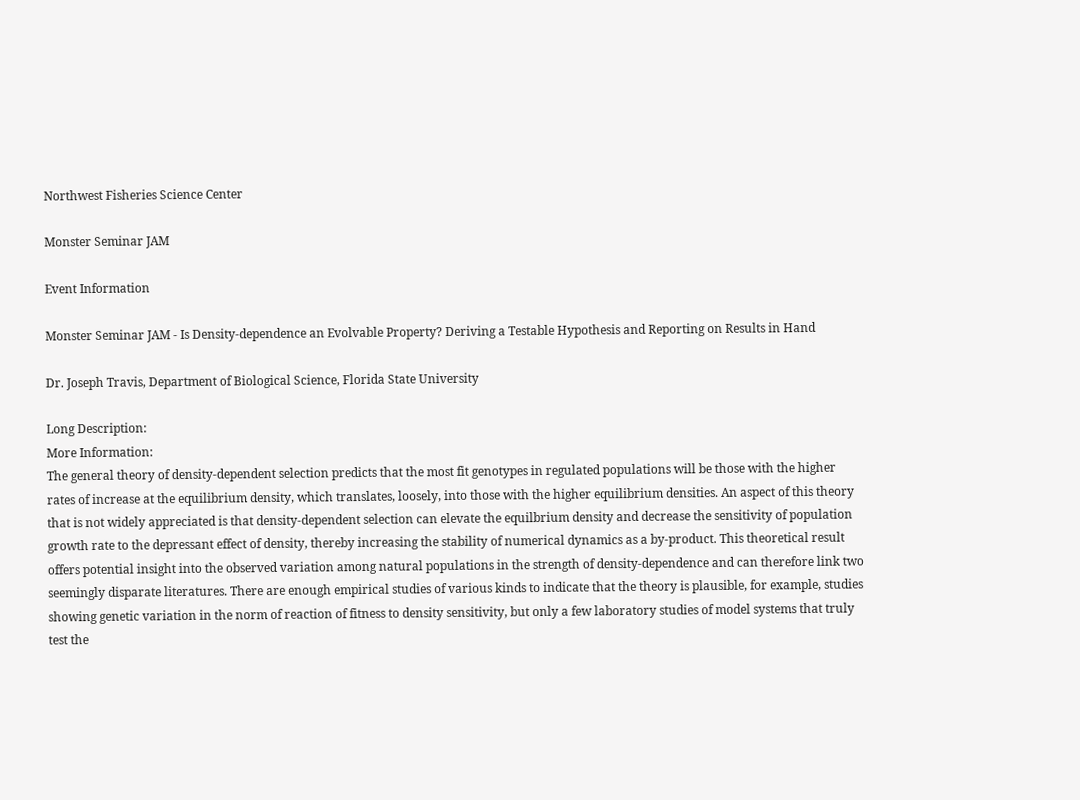Northwest Fisheries Science Center

Monster Seminar JAM

Event Information

Monster Seminar JAM - Is Density-dependence an Evolvable Property? Deriving a Testable Hypothesis and Reporting on Results in Hand

Dr. Joseph Travis, Department of Biological Science, Florida State University

Long Description:
More Information:
The general theory of density-dependent selection predicts that the most fit genotypes in regulated populations will be those with the higher rates of increase at the equilibrium density, which translates, loosely, into those with the higher equilibrium densities. An aspect of this theory that is not widely appreciated is that density-dependent selection can elevate the equilbrium density and decrease the sensitivity of population growth rate to the depressant effect of density, thereby increasing the stability of numerical dynamics as a by-product. This theoretical result offers potential insight into the observed variation among natural populations in the strength of density-dependence and can therefore link two seemingly disparate literatures. There are enough empirical studies of various kinds to indicate that the theory is plausible, for example, studies showing genetic variation in the norm of reaction of fitness to density sensitivity, but only a few laboratory studies of model systems that truly test the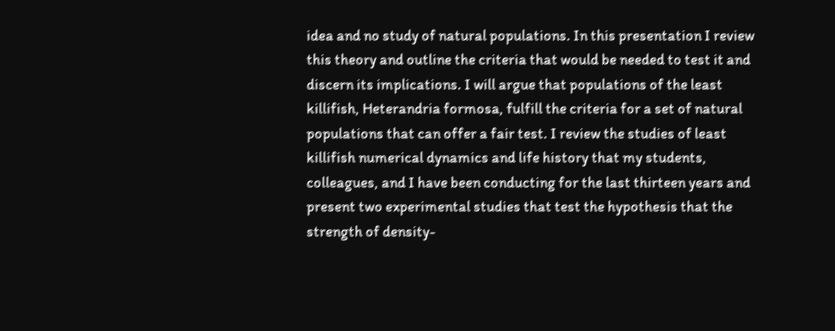idea and no study of natural populations. In this presentation I review this theory and outline the criteria that would be needed to test it and discern its implications. I will argue that populations of the least killifish, Heterandria formosa, fulfill the criteria for a set of natural populations that can offer a fair test. I review the studies of least killifish numerical dynamics and life history that my students, colleagues, and I have been conducting for the last thirteen years and present two experimental studies that test the hypothesis that the strength of density-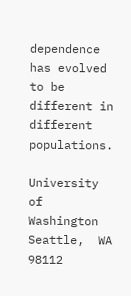dependence has evolved to be different in different populations.

University of Washington
Seattle,  WA  98112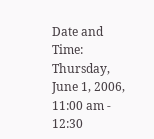Date and Time:
Thursday, June 1, 2006, 11:00 am - 12:30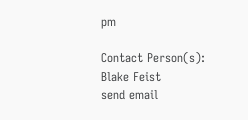pm

Contact Person(s):
Blake Feist
send email